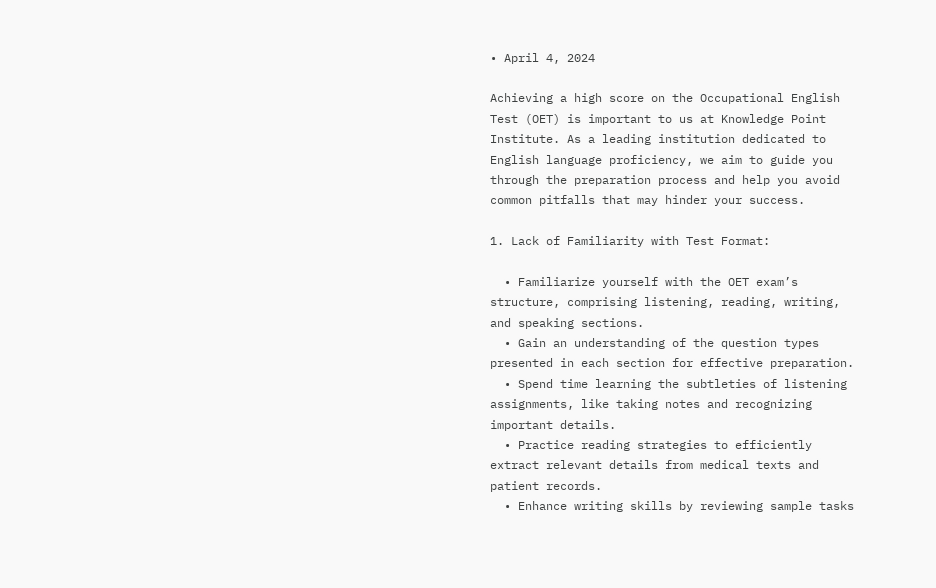• April 4, 2024

Achieving a high score on the Occupational English Test (OET) is important to us at Knowledge Point Institute. As a leading institution dedicated to English language proficiency, we aim to guide you through the preparation process and help you avoid common pitfalls that may hinder your success.

1. Lack of Familiarity with Test Format:

  • Familiarize yourself with the OET exam’s structure, comprising listening, reading, writing, and speaking sections.
  • Gain an understanding of the question types presented in each section for effective preparation.
  • Spend time learning the subtleties of listening assignments, like taking notes and recognizing important details.
  • Practice reading strategies to efficiently extract relevant details from medical texts and patient records.
  • Enhance writing skills by reviewing sample tasks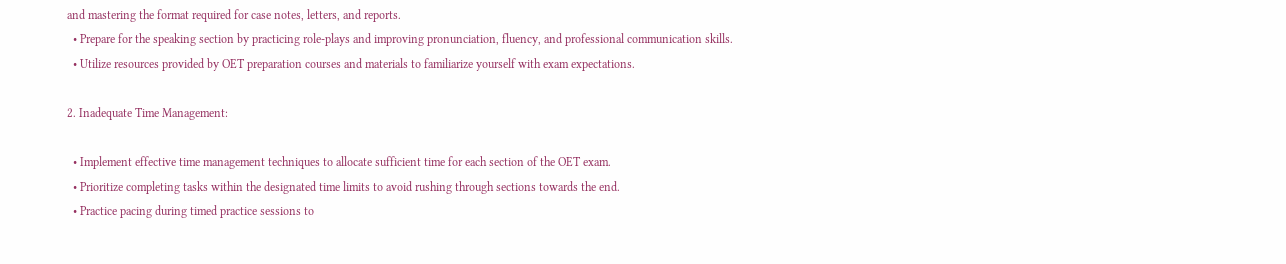and mastering the format required for case notes, letters, and reports.
  • Prepare for the speaking section by practicing role-plays and improving pronunciation, fluency, and professional communication skills.
  • Utilize resources provided by OET preparation courses and materials to familiarize yourself with exam expectations.

2. Inadequate Time Management:

  • Implement effective time management techniques to allocate sufficient time for each section of the OET exam.
  • Prioritize completing tasks within the designated time limits to avoid rushing through sections towards the end.
  • Practice pacing during timed practice sessions to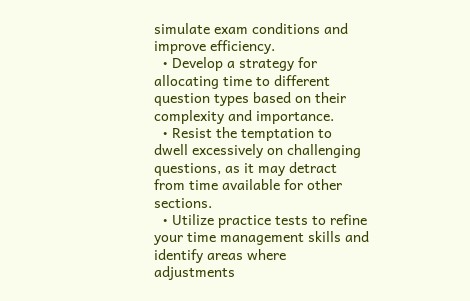simulate exam conditions and improve efficiency.
  • Develop a strategy for allocating time to different question types based on their complexity and importance.
  • Resist the temptation to dwell excessively on challenging questions, as it may detract from time available for other sections.
  • Utilize practice tests to refine your time management skills and identify areas where adjustments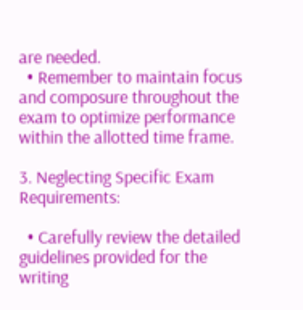are needed.
  • Remember to maintain focus and composure throughout the exam to optimize performance within the allotted time frame.

3. Neglecting Specific Exam Requirements:

  • Carefully review the detailed guidelines provided for the writing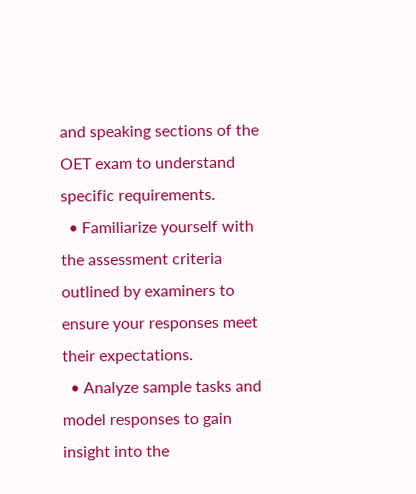and speaking sections of the OET exam to understand specific requirements.
  • Familiarize yourself with the assessment criteria outlined by examiners to ensure your responses meet their expectations.
  • Analyze sample tasks and model responses to gain insight into the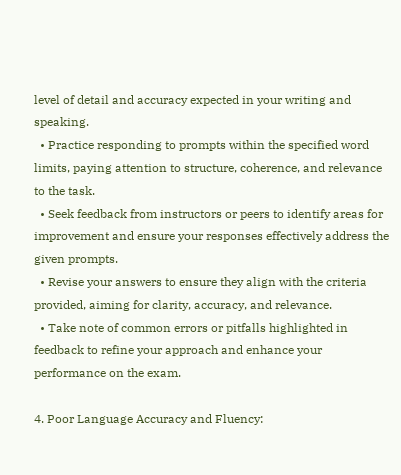level of detail and accuracy expected in your writing and speaking.
  • Practice responding to prompts within the specified word limits, paying attention to structure, coherence, and relevance to the task.
  • Seek feedback from instructors or peers to identify areas for improvement and ensure your responses effectively address the given prompts.
  • Revise your answers to ensure they align with the criteria provided, aiming for clarity, accuracy, and relevance.
  • Take note of common errors or pitfalls highlighted in feedback to refine your approach and enhance your performance on the exam.

4. Poor Language Accuracy and Fluency: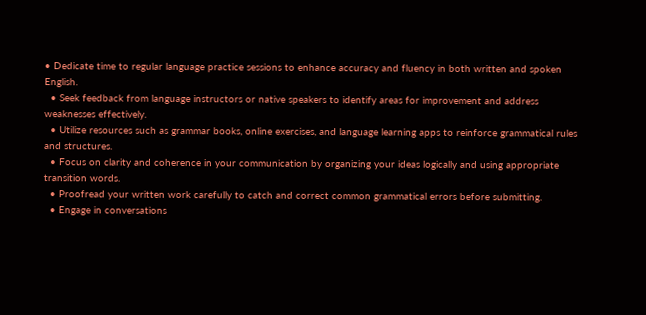• Dedicate time to regular language practice sessions to enhance accuracy and fluency in both written and spoken English.
  • Seek feedback from language instructors or native speakers to identify areas for improvement and address weaknesses effectively.
  • Utilize resources such as grammar books, online exercises, and language learning apps to reinforce grammatical rules and structures.
  • Focus on clarity and coherence in your communication by organizing your ideas logically and using appropriate transition words.
  • Proofread your written work carefully to catch and correct common grammatical errors before submitting.
  • Engage in conversations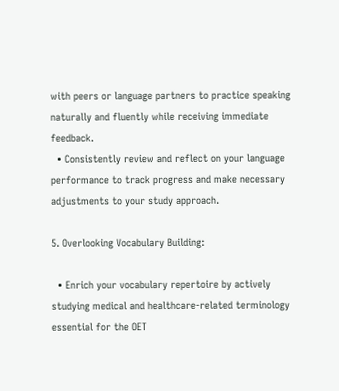with peers or language partners to practice speaking naturally and fluently while receiving immediate feedback.
  • Consistently review and reflect on your language performance to track progress and make necessary adjustments to your study approach.

5. Overlooking Vocabulary Building:

  • Enrich your vocabulary repertoire by actively studying medical and healthcare-related terminology essential for the OET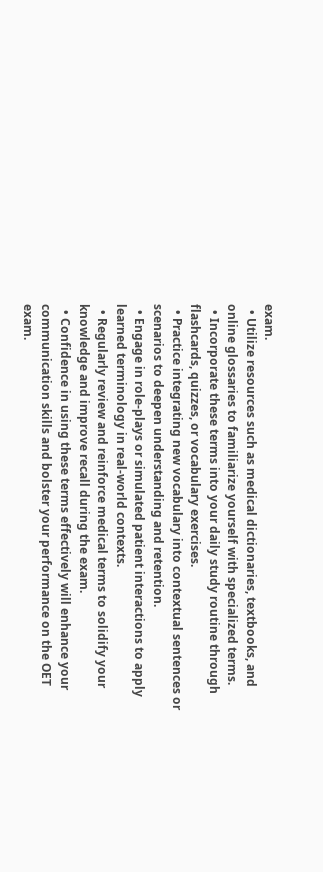exam.
  • Utilize resources such as medical dictionaries, textbooks, and online glossaries to familiarize yourself with specialized terms.
  • Incorporate these terms into your daily study routine through flashcards, quizzes, or vocabulary exercises.
  • Practice integrating new vocabulary into contextual sentences or scenarios to deepen understanding and retention.
  • Engage in role-plays or simulated patient interactions to apply learned terminology in real-world contexts.
  • Regularly review and reinforce medical terms to solidify your knowledge and improve recall during the exam.
  • Confidence in using these terms effectively will enhance your communication skills and bolster your performance on the OET exam.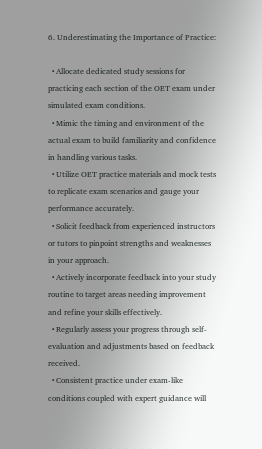6. Underestimating the Importance of Practice:

  • Allocate dedicated study sessions for practicing each section of the OET exam under simulated exam conditions.
  • Mimic the timing and environment of the actual exam to build familiarity and confidence in handling various tasks.
  • Utilize OET practice materials and mock tests to replicate exam scenarios and gauge your performance accurately.
  • Solicit feedback from experienced instructors or tutors to pinpoint strengths and weaknesses in your approach.
  • Actively incorporate feedback into your study routine to target areas needing improvement and refine your skills effectively.
  • Regularly assess your progress through self-evaluation and adjustments based on feedback received.
  • Consistent practice under exam-like conditions coupled with expert guidance will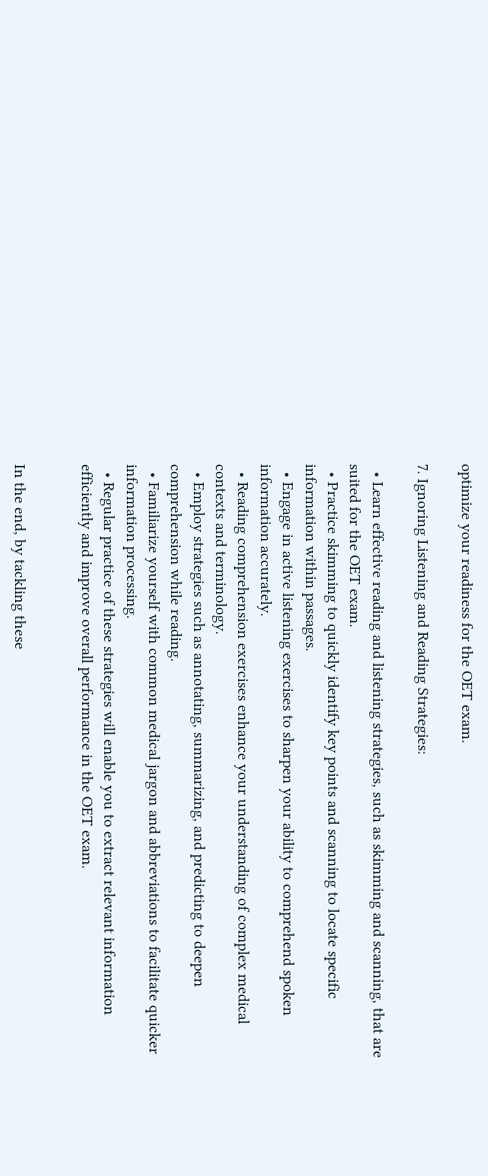optimize your readiness for the OET exam.

7. Ignoring Listening and Reading Strategies:

  • Learn effective reading and listening strategies, such as skimming and scanning, that are suited for the OET exam.
  • Practice skimming to quickly identify key points and scanning to locate specific information within passages.
  • Engage in active listening exercises to sharpen your ability to comprehend spoken information accurately.
  • Reading comprehension exercises enhance your understanding of complex medical contexts and terminology.
  • Employ strategies such as annotating, summarizing, and predicting to deepen comprehension while reading.
  • Familiarize yourself with common medical jargon and abbreviations to facilitate quicker information processing.
  • Regular practice of these strategies will enable you to extract relevant information efficiently and improve overall performance in the OET exam.


In the end, by tackling these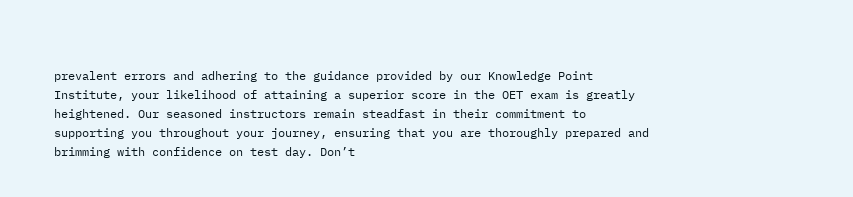prevalent errors and adhering to the guidance provided by our Knowledge Point Institute, your likelihood of attaining a superior score in the OET exam is greatly heightened. Our seasoned instructors remain steadfast in their commitment to supporting you throughout your journey, ensuring that you are thoroughly prepared and brimming with confidence on test day. Don’t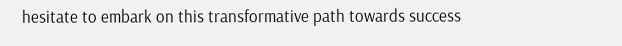hesitate to embark on this transformative path towards success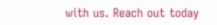with us. Reach out today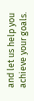and let us help you achieve your goals.